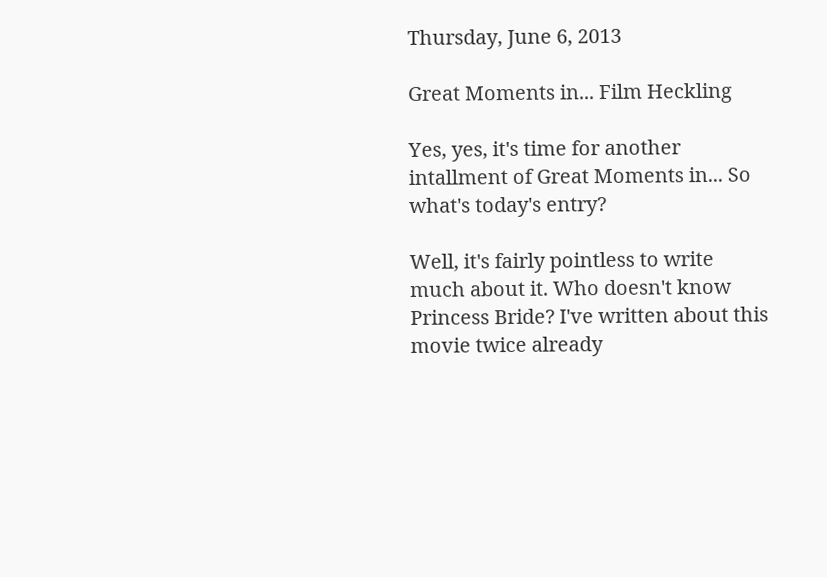Thursday, June 6, 2013

Great Moments in... Film Heckling

Yes, yes, it's time for another intallment of Great Moments in... So what's today's entry?

Well, it's fairly pointless to write much about it. Who doesn't know Princess Bride? I've written about this movie twice already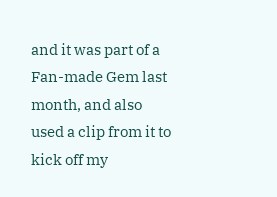and it was part of a Fan-made Gem last month, and also used a clip from it to kick off my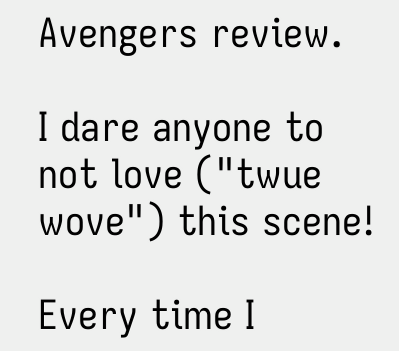Avengers review.

I dare anyone to not love ("twue wove") this scene!

Every time I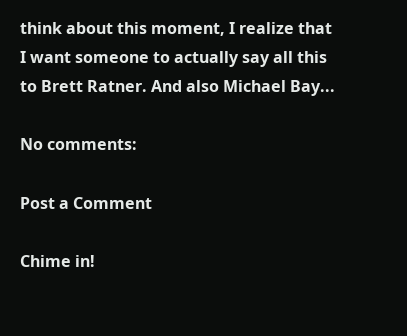think about this moment, I realize that I want someone to actually say all this to Brett Ratner. And also Michael Bay...

No comments:

Post a Comment

Chime in!